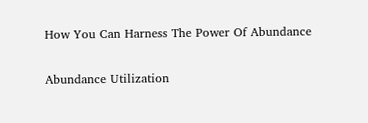How You Can Harness The Power Of Abundance

Abundance Utilization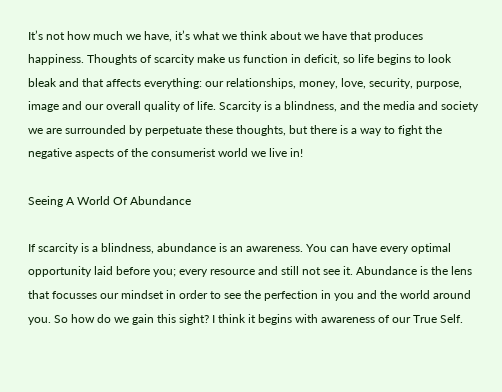It’s not how much we have, it’s what we think about we have that produces happiness. Thoughts of scarcity make us function in deficit, so life begins to look bleak and that affects everything: our relationships, money, love, security, purpose, image and our overall quality of life. Scarcity is a blindness, and the media and society we are surrounded by perpetuate these thoughts, but there is a way to fight the negative aspects of the consumerist world we live in!

Seeing A World Of Abundance

If scarcity is a blindness, abundance is an awareness. You can have every optimal opportunity laid before you; every resource and still not see it. Abundance is the lens that focusses our mindset in order to see the perfection in you and the world around you. So how do we gain this sight? I think it begins with awareness of our True Self.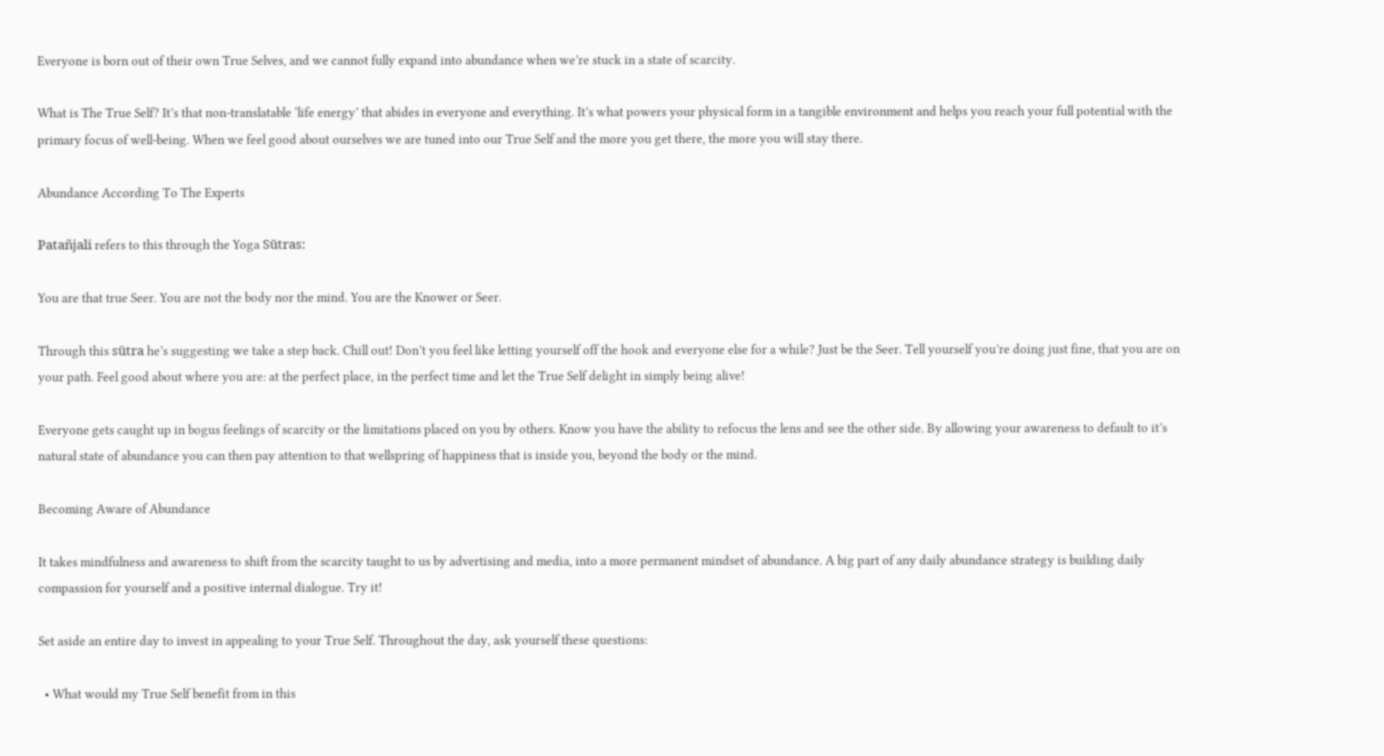Everyone is born out of their own True Selves, and we cannot fully expand into abundance when we’re stuck in a state of scarcity.

What is The True Self? It’s that non-translatable ‘life energy’ that abides in everyone and everything. It’s what powers your physical form in a tangible environment and helps you reach your full potential with the primary focus of well-being. When we feel good about ourselves we are tuned into our True Self and the more you get there, the more you will stay there.

Abundance According To The Experts

Patañjali refers to this through the Yoga Sūtras:

You are that true Seer. You are not the body nor the mind. You are the Knower or Seer.

Through this sūtra he’s suggesting we take a step back. Chill out! Don’t you feel like letting yourself off the hook and everyone else for a while? Just be the Seer. Tell yourself you’re doing just fine, that you are on your path. Feel good about where you are: at the perfect place, in the perfect time and let the True Self delight in simply being alive!

Everyone gets caught up in bogus feelings of scarcity or the limitations placed on you by others. Know you have the ability to refocus the lens and see the other side. By allowing your awareness to default to it’s natural state of abundance you can then pay attention to that wellspring of happiness that is inside you, beyond the body or the mind.

Becoming Aware of Abundance

It takes mindfulness and awareness to shift from the scarcity taught to us by advertising and media, into a more permanent mindset of abundance. A big part of any daily abundance strategy is building daily compassion for yourself and a positive internal dialogue. Try it!

Set aside an entire day to invest in appealing to your True Self. Throughout the day, ask yourself these questions:

  • What would my True Self benefit from in this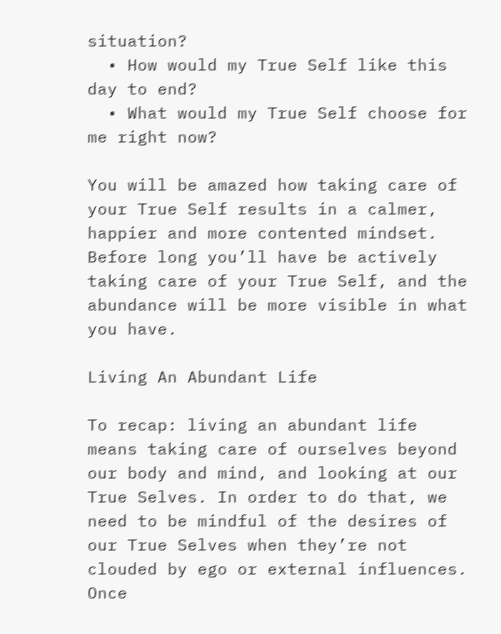situation?
  • How would my True Self like this day to end?
  • What would my True Self choose for me right now?

You will be amazed how taking care of your True Self results in a calmer, happier and more contented mindset. Before long you’ll have be actively taking care of your True Self, and the abundance will be more visible in what you have.

Living An Abundant Life

To recap: living an abundant life means taking care of ourselves beyond our body and mind, and looking at our True Selves. In order to do that, we need to be mindful of the desires of our True Selves when they’re not clouded by ego or external influences. Once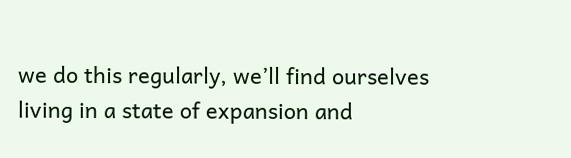we do this regularly, we’ll find ourselves living in a state of expansion and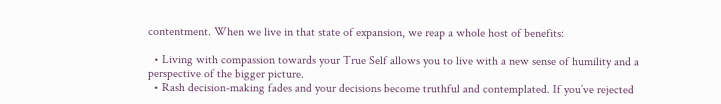contentment. When we live in that state of expansion, we reap a whole host of benefits:

  • Living with compassion towards your True Self allows you to live with a new sense of humility and a perspective of the bigger picture.
  • Rash decision-making fades and your decisions become truthful and contemplated. If you’ve rejected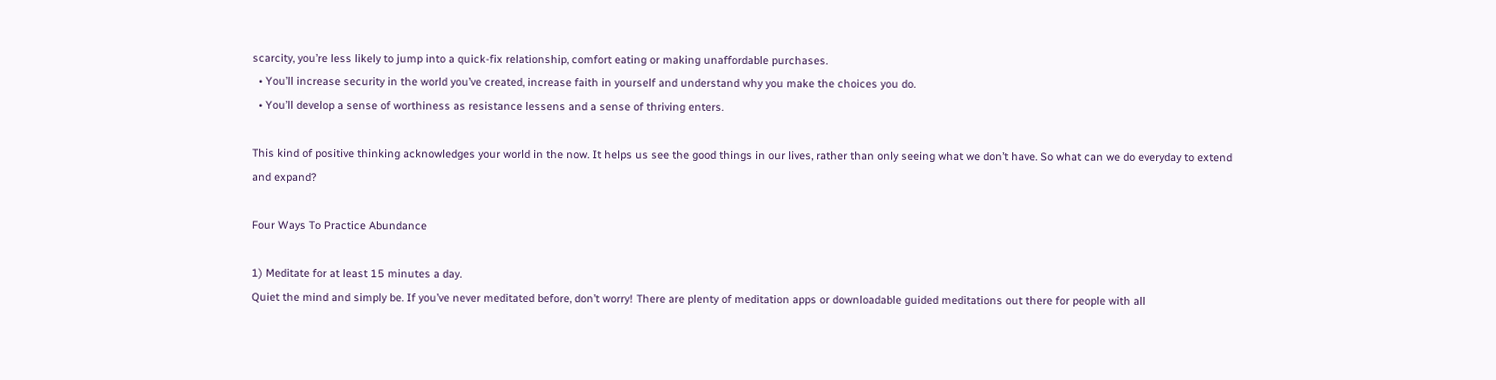scarcity, you’re less likely to jump into a quick-fix relationship, comfort eating or making unaffordable purchases.
  • You’ll increase security in the world you’ve created, increase faith in yourself and understand why you make the choices you do.
  • You’ll develop a sense of worthiness as resistance lessens and a sense of thriving enters.

This kind of positive thinking acknowledges your world in the now. It helps us see the good things in our lives, rather than only seeing what we don’t have. So what can we do everyday to extend and expand?

Four Ways To Practice Abundance

1) Meditate for at least 15 minutes a day.
Quiet the mind and simply be. If you’ve never meditated before, don’t worry! There are plenty of meditation apps or downloadable guided meditations out there for people with all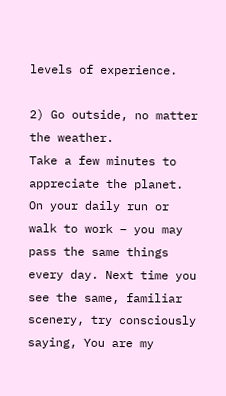levels of experience.

2) Go outside, no matter the weather.
Take a few minutes to appreciate the planet. On your daily run or walk to work – you may pass the same things every day. Next time you see the same, familiar scenery, try consciously saying, You are my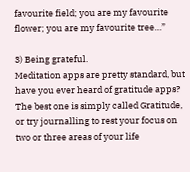favourite field; you are my favourite flower; you are my favourite tree…”

3) Being grateful.
Meditation apps are pretty standard, but have you ever heard of gratitude apps? The best one is simply called Gratitude, or try journalling to rest your focus on two or three areas of your life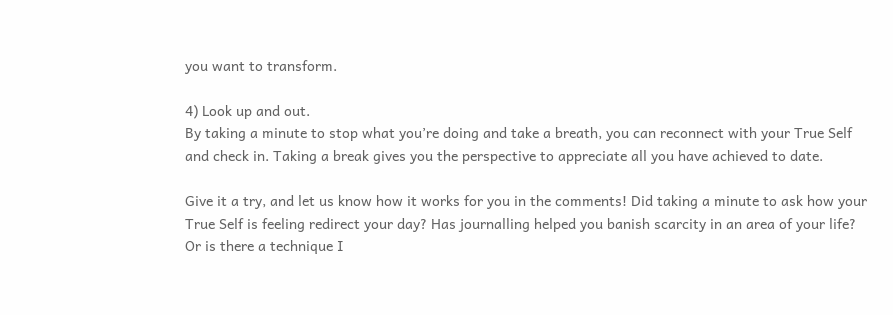you want to transform.

4) Look up and out.
By taking a minute to stop what you’re doing and take a breath, you can reconnect with your True Self and check in. Taking a break gives you the perspective to appreciate all you have achieved to date.

Give it a try, and let us know how it works for you in the comments! Did taking a minute to ask how your True Self is feeling redirect your day? Has journalling helped you banish scarcity in an area of your life? Or is there a technique I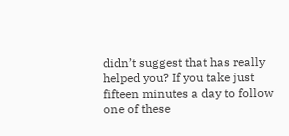didn’t suggest that has really helped you? If you take just fifteen minutes a day to follow one of these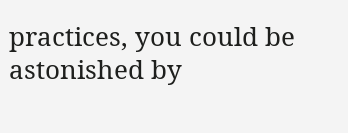practices, you could be astonished by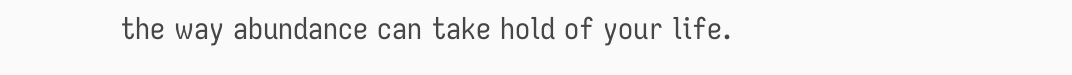the way abundance can take hold of your life.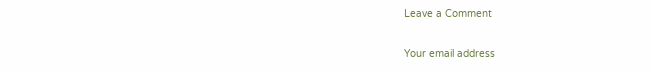Leave a Comment

Your email address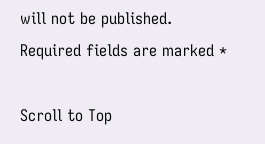will not be published. Required fields are marked *

Scroll to Top